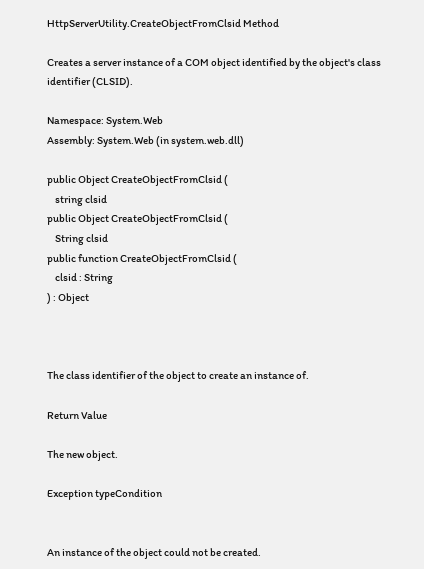HttpServerUtility.CreateObjectFromClsid Method

Creates a server instance of a COM object identified by the object's class identifier (CLSID).

Namespace: System.Web
Assembly: System.Web (in system.web.dll)

public Object CreateObjectFromClsid (
    string clsid
public Object CreateObjectFromClsid (
    String clsid
public function CreateObjectFromClsid (
    clsid : String
) : Object



The class identifier of the object to create an instance of.

Return Value

The new object.

Exception typeCondition


An instance of the object could not be created.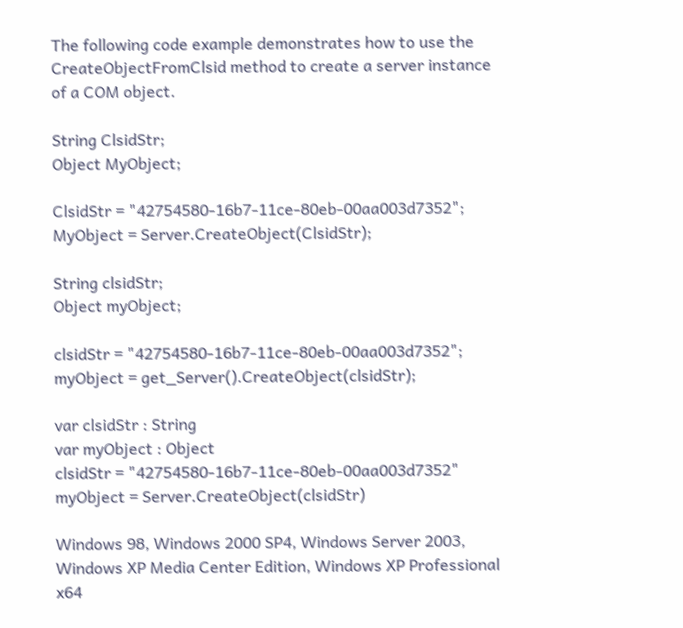The following code example demonstrates how to use the CreateObjectFromClsid method to create a server instance of a COM object.

String ClsidStr;
Object MyObject;

ClsidStr = "42754580-16b7-11ce-80eb-00aa003d7352";
MyObject = Server.CreateObject(ClsidStr);

String clsidStr;
Object myObject;

clsidStr = "42754580-16b7-11ce-80eb-00aa003d7352";
myObject = get_Server().CreateObject(clsidStr);

var clsidStr : String
var myObject : Object
clsidStr = "42754580-16b7-11ce-80eb-00aa003d7352"
myObject = Server.CreateObject(clsidStr)

Windows 98, Windows 2000 SP4, Windows Server 2003, Windows XP Media Center Edition, Windows XP Professional x64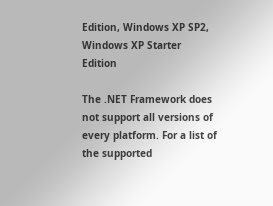Edition, Windows XP SP2, Windows XP Starter Edition

The .NET Framework does not support all versions of every platform. For a list of the supported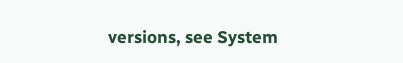versions, see System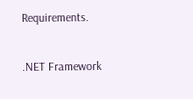Requirements.

.NET Framework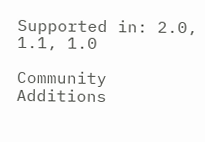Supported in: 2.0, 1.1, 1.0

Community Additions